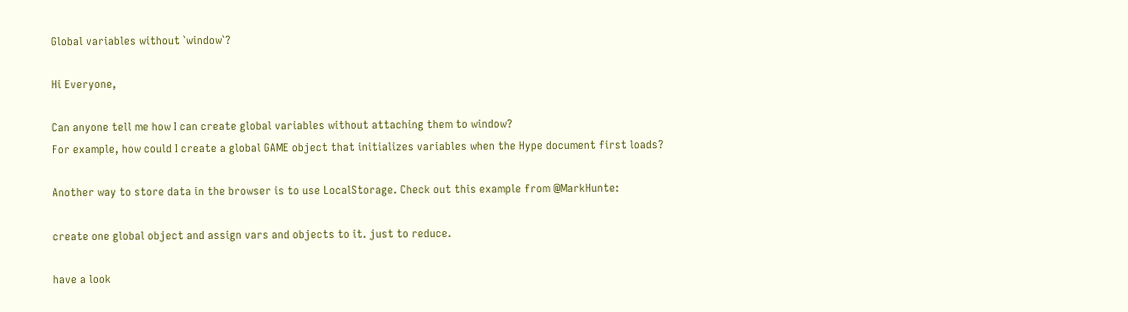Global variables without `window`?

Hi Everyone,

Can anyone tell me how I can create global variables without attaching them to window?
For example, how could I create a global GAME object that initializes variables when the Hype document first loads?

Another way to store data in the browser is to use LocalStorage. Check out this example from @MarkHunte:

create one global object and assign vars and objects to it. just to reduce.

have a look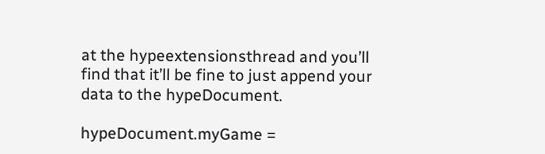at the hypeextensionsthread and you’ll find that it’ll be fine to just append your data to the hypeDocument.

hypeDocument.myGame =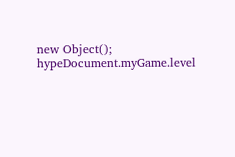new Object();
hypeDocument.myGame.level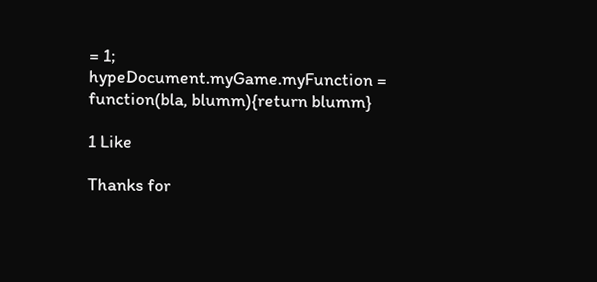= 1;
hypeDocument.myGame.myFunction = function(bla, blumm){return blumm}

1 Like

Thanks for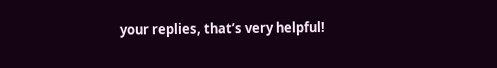your replies, that’s very helpful!